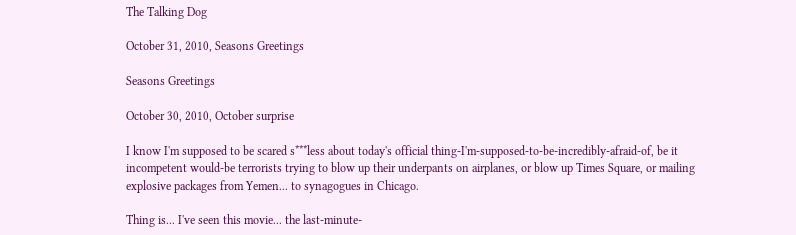The Talking Dog

October 31, 2010, Seasons Greetings

Seasons Greetings

October 30, 2010, October surprise

I know I'm supposed to be scared s***less about today's official thing-I'm-supposed-to-be-incredibly-afraid-of, be it incompetent would-be terrorists trying to blow up their underpants on airplanes, or blow up Times Square, or mailing explosive packages from Yemen... to synagogues in Chicago.

Thing is... I've seen this movie... the last-minute-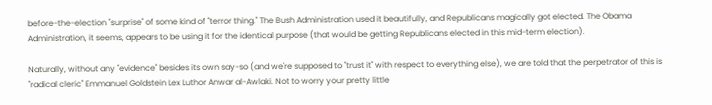before-the-election "surprise" of some kind of "terror thing." The Bush Administration used it beautifully, and Republicans magically got elected. The Obama Administration, it seems, appears to be using it for the identical purpose (that would be getting Republicans elected in this mid-term election).

Naturally, without any "evidence" besides its own say-so (and we're supposed to "trust it" with respect to everything else), we are told that the perpetrator of this is "radical cleric" Emmanuel Goldstein Lex Luthor Anwar al-Awlaki. Not to worry your pretty little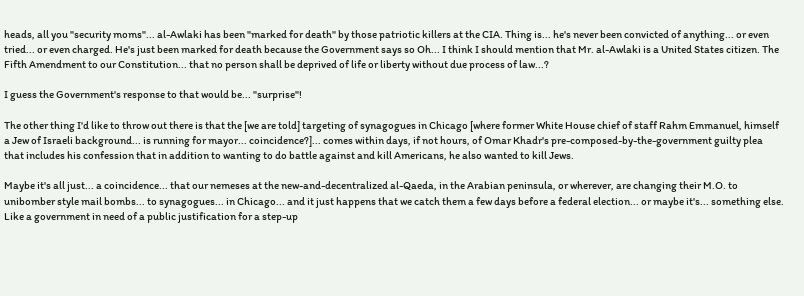heads, all you "security moms"... al-Awlaki has been "marked for death" by those patriotic killers at the CIA. Thing is... he's never been convicted of anything... or even tried... or even charged. He's just been marked for death because the Government says so Oh... I think I should mention that Mr. al-Awlaki is a United States citizen. The Fifth Amendment to our Constitution... that no person shall be deprived of life or liberty without due process of law...?

I guess the Government's response to that would be... "surprise"!

The other thing I'd like to throw out there is that the [we are told] targeting of synagogues in Chicago [where former White House chief of staff Rahm Emmanuel, himself a Jew of Israeli background... is running for mayor... coincidence?]... comes within days, if not hours, of Omar Khadr's pre-composed-by-the-government guilty plea that includes his confession that in addition to wanting to do battle against and kill Americans, he also wanted to kill Jews.

Maybe it's all just... a coincidence... that our nemeses at the new-and-decentralized al-Qaeda, in the Arabian peninsula, or wherever, are changing their M.O. to unibomber style mail bombs... to synagogues... in Chicago... and it just happens that we catch them a few days before a federal election... or maybe it's... something else. Like a government in need of a public justification for a step-up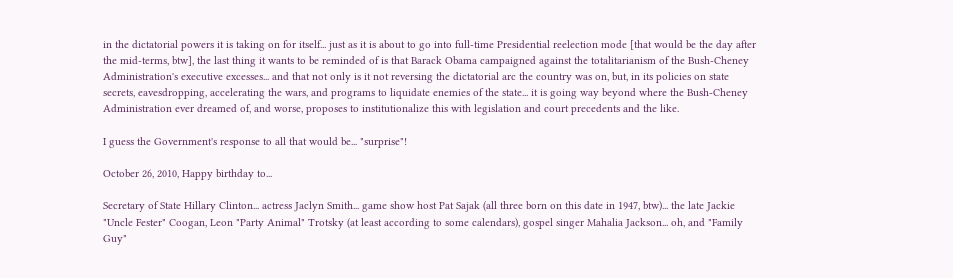in the dictatorial powers it is taking on for itself... just as it is about to go into full-time Presidential reelection mode [that would be the day after the mid-terms, btw], the last thing it wants to be reminded of is that Barack Obama campaigned against the totalitarianism of the Bush-Cheney Administration's executive excesses... and that not only is it not reversing the dictatorial arc the country was on, but, in its policies on state secrets, eavesdropping, accelerating the wars, and programs to liquidate enemies of the state... it is going way beyond where the Bush-Cheney Administration ever dreamed of, and worse, proposes to institutionalize this with legislation and court precedents and the like.

I guess the Government's response to all that would be... "surprise"!

October 26, 2010, Happy birthday to...

Secretary of State Hillary Clinton... actress Jaclyn Smith... game show host Pat Sajak (all three born on this date in 1947, btw)... the late Jackie "Uncle Fester" Coogan, Leon "Party Animal" Trotsky (at least according to some calendars), gospel singer Mahalia Jackson... oh, and "Family Guy"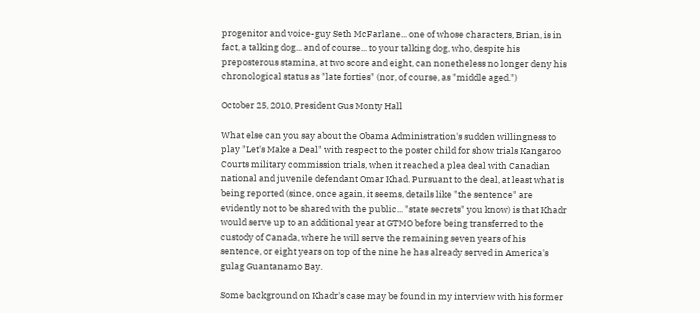progenitor and voice-guy Seth McFarlane... one of whose characters, Brian, is in fact, a talking dog... and of course... to your talking dog, who, despite his preposterous stamina, at two score and eight, can nonetheless no longer deny his chronological status as "late forties" (nor, of course, as "middle aged.")

October 25, 2010, President Gus Monty Hall

What else can you say about the Obama Administration's sudden willingness to play "Let's Make a Deal" with respect to the poster child for show trials Kangaroo Courts military commission trials, when it reached a plea deal with Canadian national and juvenile defendant Omar Khad. Pursuant to the deal, at least what is being reported (since, once again, it seems, details like "the sentence" are evidently not to be shared with the public... "state secrets" you know) is that Khadr would serve up to an additional year at GTMO before being transferred to the custody of Canada, where he will serve the remaining seven years of his sentence, or eight years on top of the nine he has already served in America's gulag Guantanamo Bay.

Some background on Khadr's case may be found in my interview with his former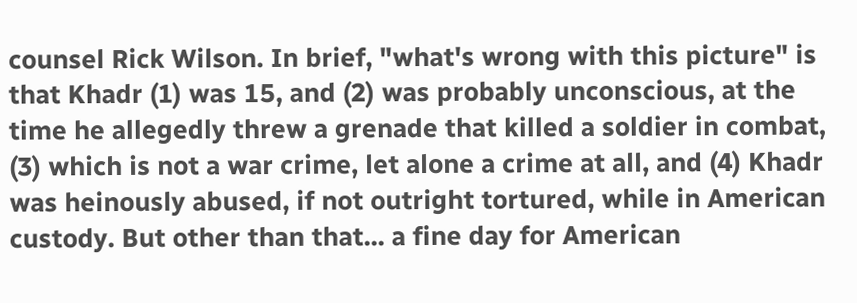counsel Rick Wilson. In brief, "what's wrong with this picture" is that Khadr (1) was 15, and (2) was probably unconscious, at the time he allegedly threw a grenade that killed a soldier in combat, (3) which is not a war crime, let alone a crime at all, and (4) Khadr was heinously abused, if not outright tortured, while in American custody. But other than that... a fine day for American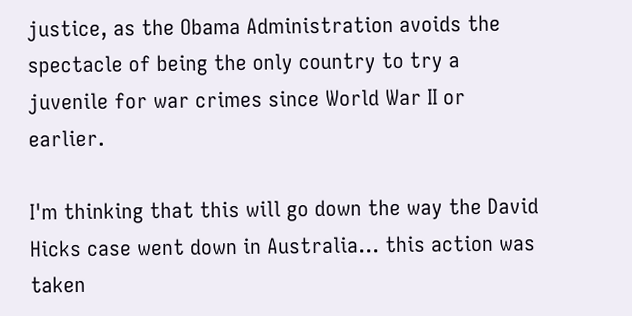justice, as the Obama Administration avoids the spectacle of being the only country to try a juvenile for war crimes since World War II or earlier.

I'm thinking that this will go down the way the David Hicks case went down in Australia... this action was taken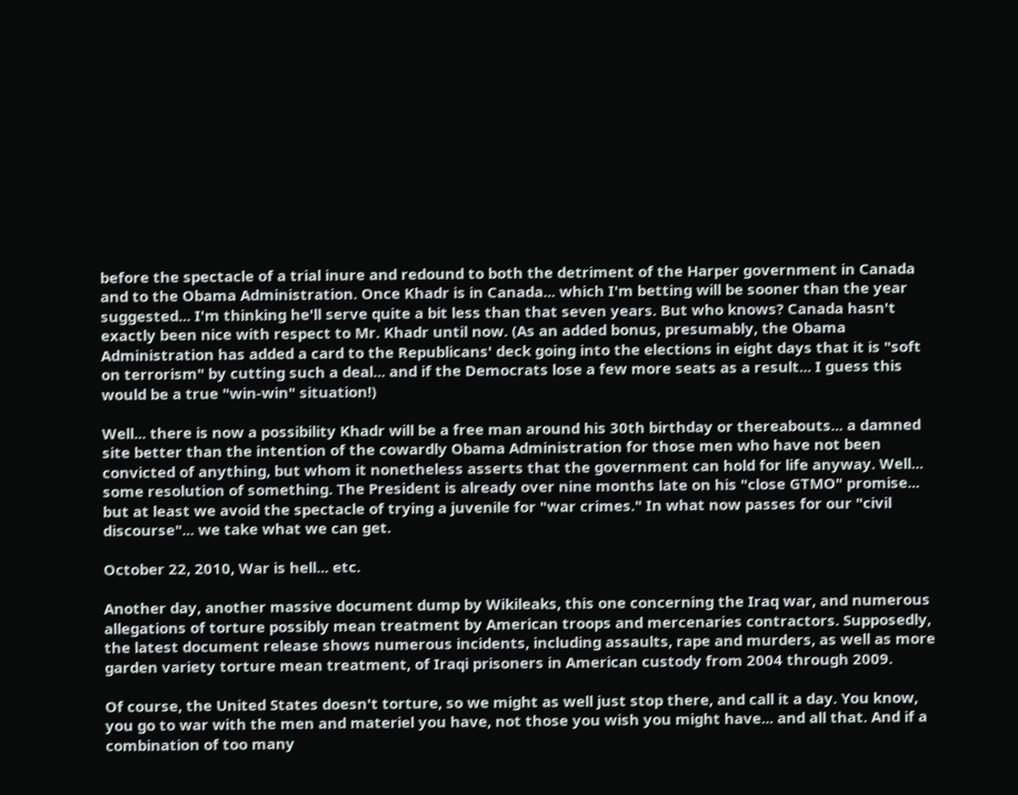before the spectacle of a trial inure and redound to both the detriment of the Harper government in Canada and to the Obama Administration. Once Khadr is in Canada... which I'm betting will be sooner than the year suggested... I'm thinking he'll serve quite a bit less than that seven years. But who knows? Canada hasn't exactly been nice with respect to Mr. Khadr until now. (As an added bonus, presumably, the Obama Administration has added a card to the Republicans' deck going into the elections in eight days that it is "soft on terrorism" by cutting such a deal... and if the Democrats lose a few more seats as a result... I guess this would be a true "win-win" situation!)

Well... there is now a possibility Khadr will be a free man around his 30th birthday or thereabouts... a damned site better than the intention of the cowardly Obama Administration for those men who have not been convicted of anything, but whom it nonetheless asserts that the government can hold for life anyway. Well... some resolution of something. The President is already over nine months late on his "close GTMO" promise... but at least we avoid the spectacle of trying a juvenile for "war crimes." In what now passes for our "civil discourse"... we take what we can get.

October 22, 2010, War is hell... etc.

Another day, another massive document dump by Wikileaks, this one concerning the Iraq war, and numerous allegations of torture possibly mean treatment by American troops and mercenaries contractors. Supposedly, the latest document release shows numerous incidents, including assaults, rape and murders, as well as more garden variety torture mean treatment, of Iraqi prisoners in American custody from 2004 through 2009.

Of course, the United States doesn't torture, so we might as well just stop there, and call it a day. You know, you go to war with the men and materiel you have, not those you wish you might have... and all that. And if a combination of too many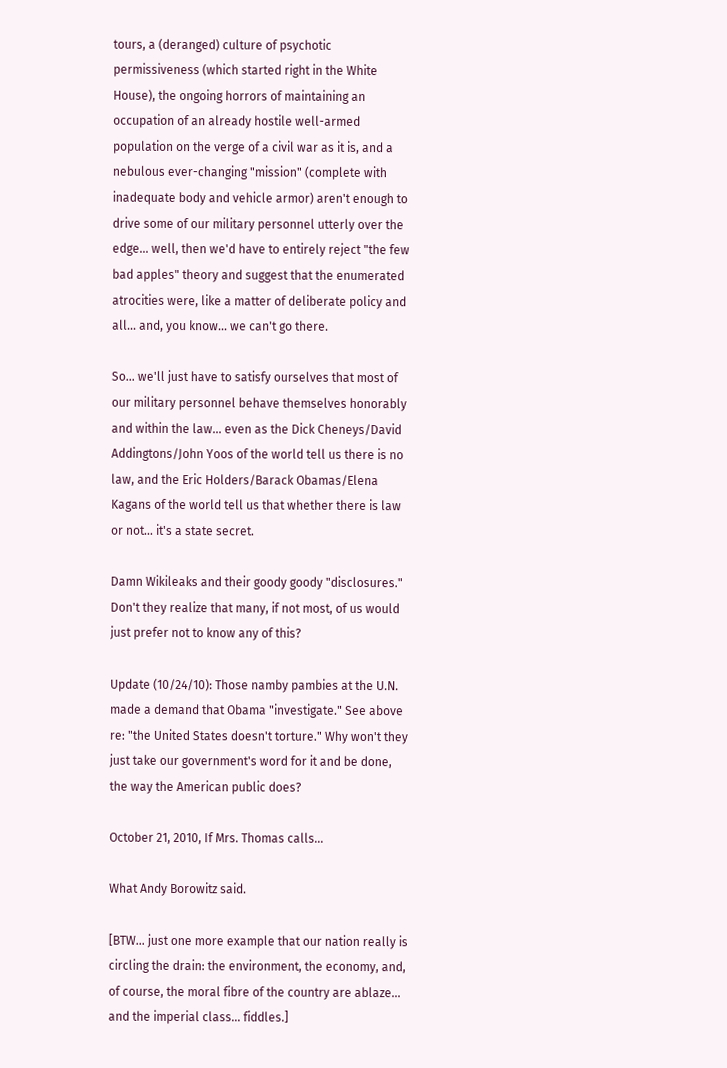tours, a (deranged) culture of psychotic permissiveness (which started right in the White House), the ongoing horrors of maintaining an occupation of an already hostile well-armed population on the verge of a civil war as it is, and a nebulous ever-changing "mission" (complete with inadequate body and vehicle armor) aren't enough to drive some of our military personnel utterly over the edge... well, then we'd have to entirely reject "the few bad apples" theory and suggest that the enumerated atrocities were, like a matter of deliberate policy and all... and, you know... we can't go there.

So... we'll just have to satisfy ourselves that most of our military personnel behave themselves honorably and within the law... even as the Dick Cheneys/David Addingtons/John Yoos of the world tell us there is no law, and the Eric Holders/Barack Obamas/Elena Kagans of the world tell us that whether there is law or not... it's a state secret.

Damn Wikileaks and their goody goody "disclosures." Don't they realize that many, if not most, of us would just prefer not to know any of this?

Update (10/24/10): Those namby pambies at the U.N. made a demand that Obama "investigate." See above re: "the United States doesn't torture." Why won't they just take our government's word for it and be done, the way the American public does?

October 21, 2010, If Mrs. Thomas calls...

What Andy Borowitz said.

[BTW... just one more example that our nation really is circling the drain: the environment, the economy, and, of course, the moral fibre of the country are ablaze... and the imperial class... fiddles.]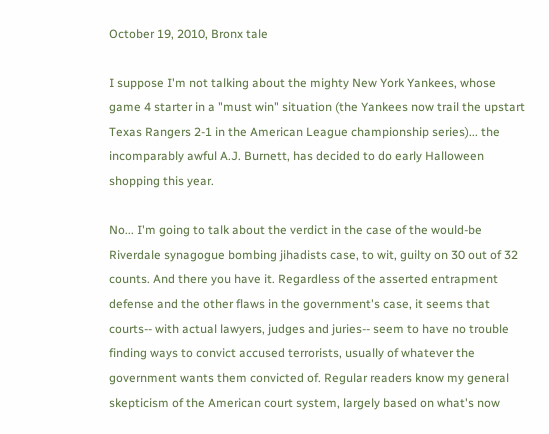October 19, 2010, Bronx tale

I suppose I'm not talking about the mighty New York Yankees, whose game 4 starter in a "must win" situation (the Yankees now trail the upstart Texas Rangers 2-1 in the American League championship series)... the incomparably awful A.J. Burnett, has decided to do early Halloween shopping this year.

No... I'm going to talk about the verdict in the case of the would-be Riverdale synagogue bombing jihadists case, to wit, guilty on 30 out of 32 counts. And there you have it. Regardless of the asserted entrapment defense and the other flaws in the government's case, it seems that courts-- with actual lawyers, judges and juries-- seem to have no trouble finding ways to convict accused terrorists, usually of whatever the government wants them convicted of. Regular readers know my general skepticism of the American court system, largely based on what's now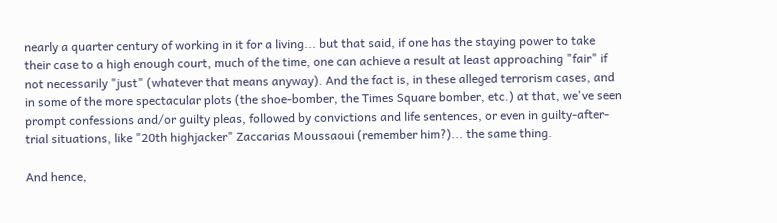nearly a quarter century of working in it for a living... but that said, if one has the staying power to take their case to a high enough court, much of the time, one can achieve a result at least approaching "fair" if not necessarily "just" (whatever that means anyway). And the fact is, in these alleged terrorism cases, and in some of the more spectacular plots (the shoe-bomber, the Times Square bomber, etc.) at that, we've seen prompt confessions and/or guilty pleas, followed by convictions and life sentences, or even in guilty-after-trial situations, like "20th highjacker" Zaccarias Moussaoui (remember him?)... the same thing.

And hence,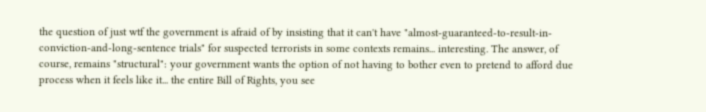the question of just wtf the government is afraid of by insisting that it can't have "almost-guaranteed-to-result-in-conviction-and-long-sentence trials" for suspected terrorists in some contexts remains... interesting. The answer, of course, remains "structural": your government wants the option of not having to bother even to pretend to afford due process when it feels like it... the entire Bill of Rights, you see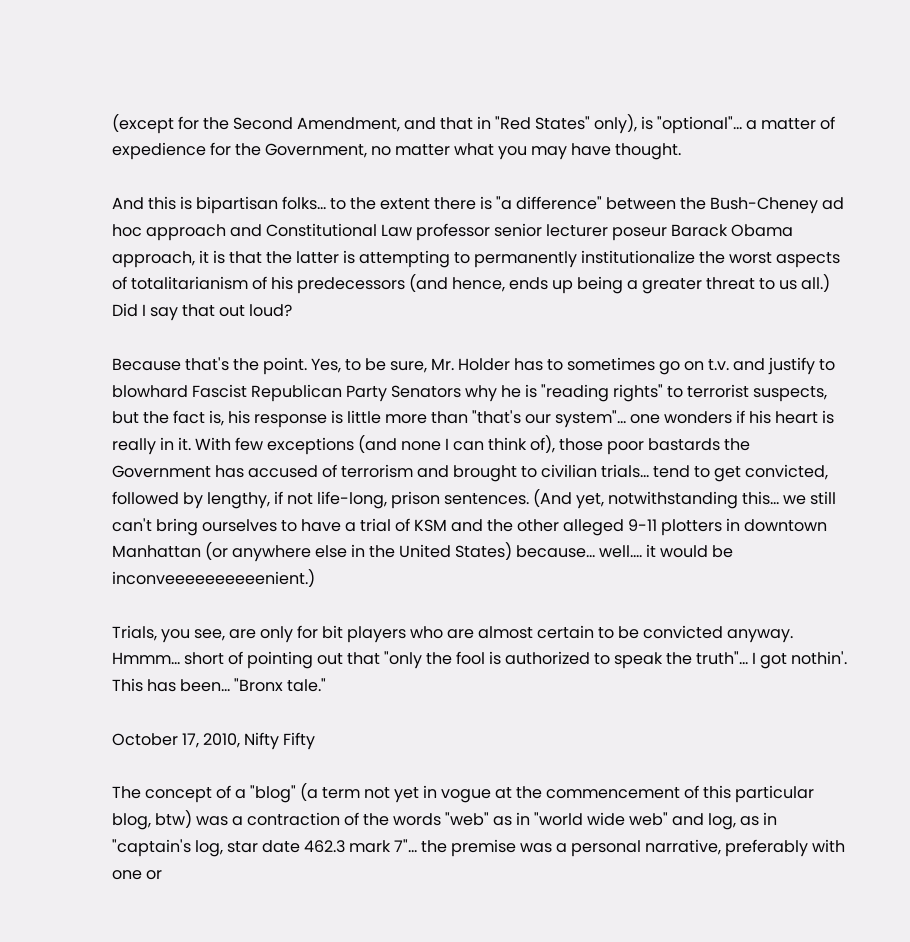(except for the Second Amendment, and that in "Red States" only), is "optional"... a matter of expedience for the Government, no matter what you may have thought.

And this is bipartisan folks... to the extent there is "a difference" between the Bush-Cheney ad hoc approach and Constitutional Law professor senior lecturer poseur Barack Obama approach, it is that the latter is attempting to permanently institutionalize the worst aspects of totalitarianism of his predecessors (and hence, ends up being a greater threat to us all.) Did I say that out loud?

Because that's the point. Yes, to be sure, Mr. Holder has to sometimes go on t.v. and justify to blowhard Fascist Republican Party Senators why he is "reading rights" to terrorist suspects, but the fact is, his response is little more than "that's our system"... one wonders if his heart is really in it. With few exceptions (and none I can think of), those poor bastards the Government has accused of terrorism and brought to civilian trials... tend to get convicted, followed by lengthy, if not life-long, prison sentences. (And yet, notwithstanding this... we still can't bring ourselves to have a trial of KSM and the other alleged 9-11 plotters in downtown Manhattan (or anywhere else in the United States) because... well.... it would be inconveeeeeeeeeenient.)

Trials, you see, are only for bit players who are almost certain to be convicted anyway. Hmmm... short of pointing out that "only the fool is authorized to speak the truth"... I got nothin'. This has been... "Bronx tale."

October 17, 2010, Nifty Fifty

The concept of a "blog" (a term not yet in vogue at the commencement of this particular blog, btw) was a contraction of the words "web" as in "world wide web" and log, as in "captain's log, star date 462.3 mark 7"... the premise was a personal narrative, preferably with one or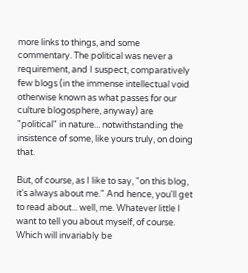more links to things, and some commentary. The political was never a requirement, and I suspect, comparatively few blogs (in the immense intellectual void otherwise known as what passes for our culture blogosphere, anyway) are "political" in nature... notwithstanding the insistence of some, like yours truly, on doing that.

But, of course, as I like to say, "on this blog, it's always about me." And hence, you'll get to read about... well, me. Whatever little I want to tell you about myself, of course. Which will invariably be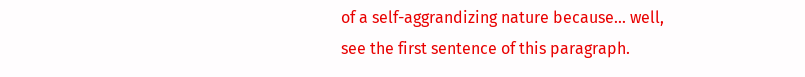of a self-aggrandizing nature because... well, see the first sentence of this paragraph.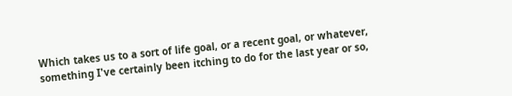Which takes us to a sort of life goal, or a recent goal, or whatever, something I've certainly been itching to do for the last year or so,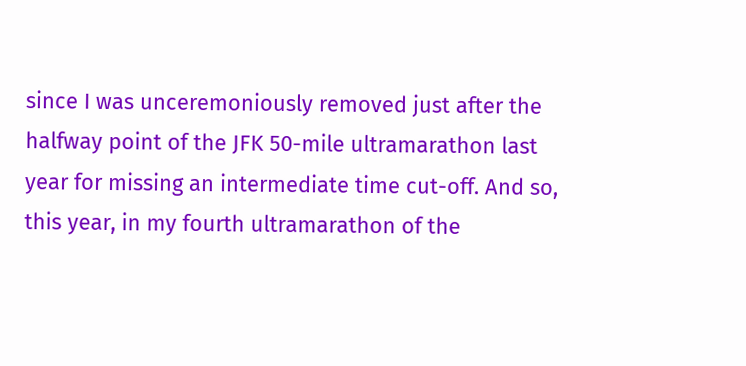since I was unceremoniously removed just after the halfway point of the JFK 50-mile ultramarathon last year for missing an intermediate time cut-off. And so, this year, in my fourth ultramarathon of the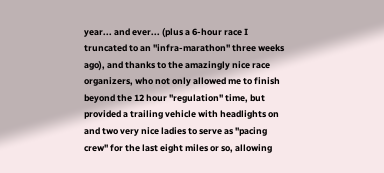year... and ever... (plus a 6-hour race I truncated to an "infra-marathon" three weeks ago), and thanks to the amazingly nice race organizers, who not only allowed me to finish beyond the 12 hour "regulation" time, but provided a trailing vehicle with headlights on and two very nice ladies to serve as "pacing crew" for the last eight miles or so, allowing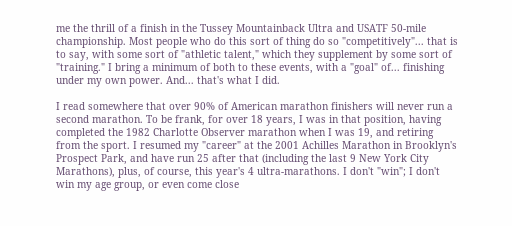me the thrill of a finish in the Tussey Mountainback Ultra and USATF 50-mile championship. Most people who do this sort of thing do so "competitively"... that is to say, with some sort of "athletic talent," which they supplement by some sort of "training." I bring a minimum of both to these events, with a "goal" of... finishing under my own power. And... that's what I did.

I read somewhere that over 90% of American marathon finishers will never run a second marathon. To be frank, for over 18 years, I was in that position, having completed the 1982 Charlotte Observer marathon when I was 19, and retiring from the sport. I resumed my "career" at the 2001 Achilles Marathon in Brooklyn's Prospect Park, and have run 25 after that (including the last 9 New York City Marathons), plus, of course, this year's 4 ultra-marathons. I don't "win"; I don't win my age group, or even come close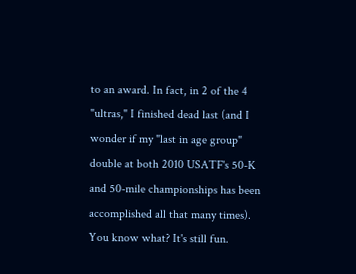to an award. In fact, in 2 of the 4 "ultras," I finished dead last (and I wonder if my "last in age group" double at both 2010 USATF's 50-K and 50-mile championships has been accomplished all that many times). You know what? It's still fun.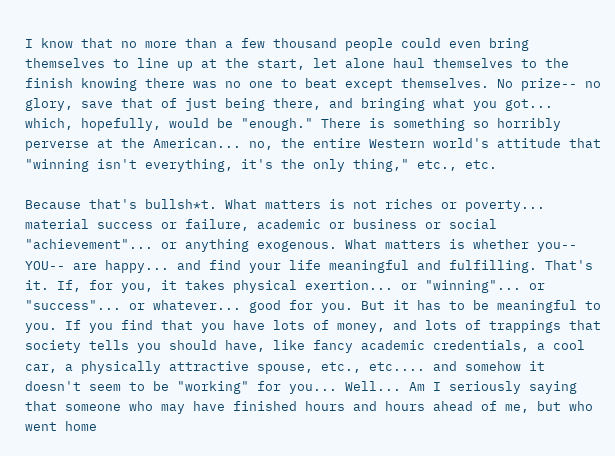I know that no more than a few thousand people could even bring themselves to line up at the start, let alone haul themselves to the finish knowing there was no one to beat except themselves. No prize-- no glory, save that of just being there, and bringing what you got... which, hopefully, would be "enough." There is something so horribly perverse at the American... no, the entire Western world's attitude that "winning isn't everything, it's the only thing," etc., etc.

Because that's bullsh*t. What matters is not riches or poverty... material success or failure, academic or business or social "achievement"... or anything exogenous. What matters is whether you-- YOU-- are happy... and find your life meaningful and fulfilling. That's it. If, for you, it takes physical exertion... or "winning"... or "success"... or whatever... good for you. But it has to be meaningful to you. If you find that you have lots of money, and lots of trappings that society tells you should have, like fancy academic credentials, a cool car, a physically attractive spouse, etc., etc.... and somehow it doesn't seem to be "working" for you... Well... Am I seriously saying that someone who may have finished hours and hours ahead of me, but who went home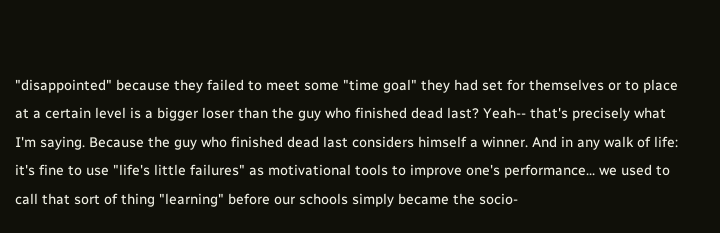"disappointed" because they failed to meet some "time goal" they had set for themselves or to place at a certain level is a bigger loser than the guy who finished dead last? Yeah-- that's precisely what I'm saying. Because the guy who finished dead last considers himself a winner. And in any walk of life: it's fine to use "life's little failures" as motivational tools to improve one's performance... we used to call that sort of thing "learning" before our schools simply became the socio-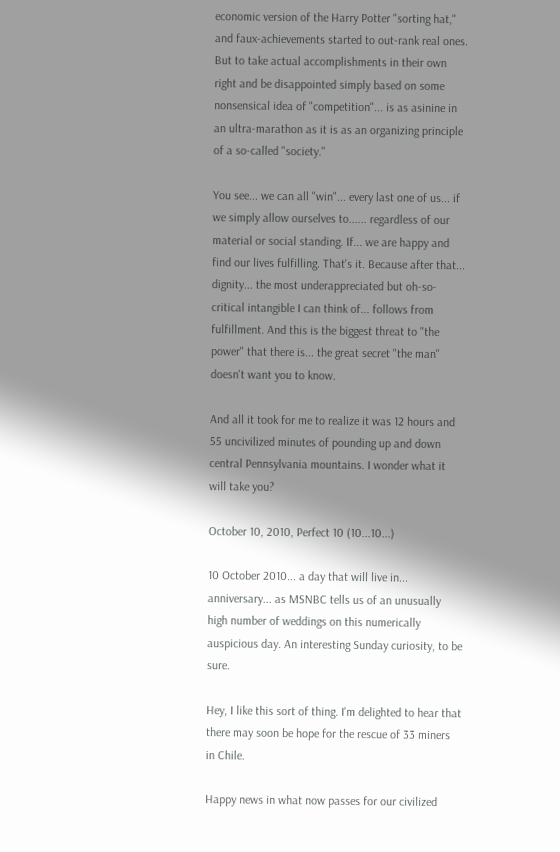economic version of the Harry Potter "sorting hat," and faux-achievements started to out-rank real ones. But to take actual accomplishments in their own right and be disappointed simply based on some nonsensical idea of "competition"... is as asinine in an ultra-marathon as it is as an organizing principle of a so-called "society."

You see... we can all "win"... every last one of us... if we simply allow ourselves to...... regardless of our material or social standing. If... we are happy and find our lives fulfilling. That's it. Because after that... dignity... the most underappreciated but oh-so-critical intangible I can think of... follows from fulfillment. And this is the biggest threat to "the power" that there is... the great secret "the man" doesn't want you to know.

And all it took for me to realize it was 12 hours and 55 uncivilized minutes of pounding up and down central Pennsylvania mountains. I wonder what it will take you?

October 10, 2010, Perfect 10 (10...10...)

10 October 2010... a day that will live in... anniversary... as MSNBC tells us of an unusually high number of weddings on this numerically auspicious day. An interesting Sunday curiosity, to be sure.

Hey, I like this sort of thing. I'm delighted to hear that there may soon be hope for the rescue of 33 miners in Chile.

Happy news in what now passes for our civilized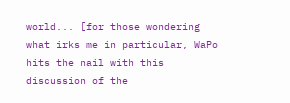world... [for those wondering what irks me in particular, WaPo hits the nail with this discussion of the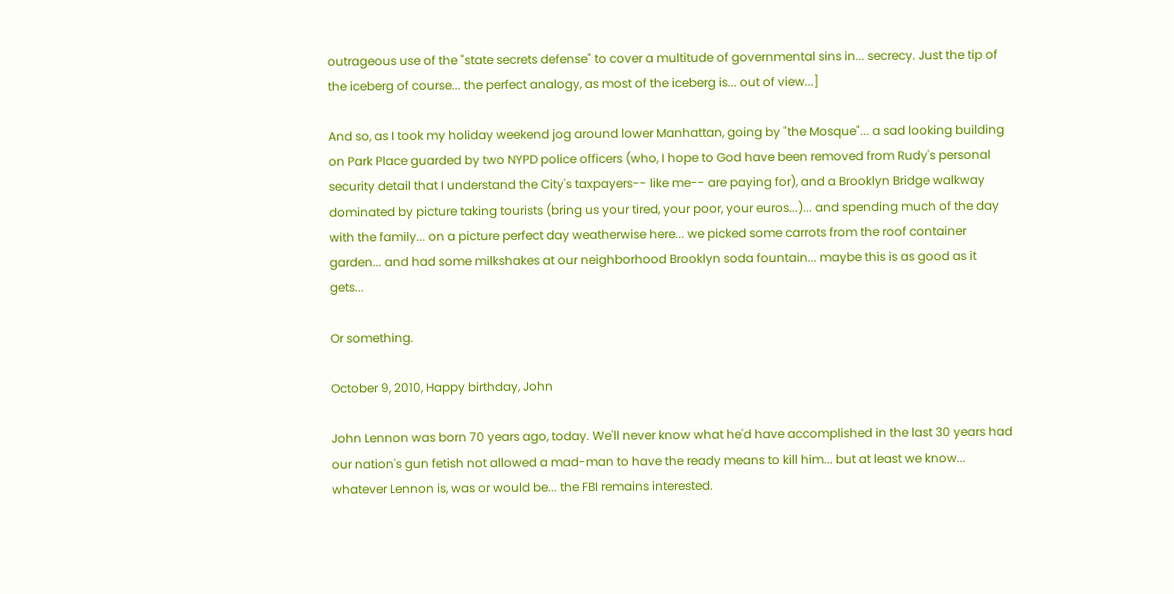outrageous use of the "state secrets defense" to cover a multitude of governmental sins in... secrecy. Just the tip of the iceberg of course... the perfect analogy, as most of the iceberg is... out of view...]

And so, as I took my holiday weekend jog around lower Manhattan, going by "the Mosque"... a sad looking building on Park Place guarded by two NYPD police officers (who, I hope to God have been removed from Rudy's personal security detail that I understand the City's taxpayers-- like me-- are paying for), and a Brooklyn Bridge walkway dominated by picture taking tourists (bring us your tired, your poor, your euros...)... and spending much of the day with the family... on a picture perfect day weatherwise here... we picked some carrots from the roof container garden... and had some milkshakes at our neighborhood Brooklyn soda fountain... maybe this is as good as it gets...

Or something.

October 9, 2010, Happy birthday, John

John Lennon was born 70 years ago, today. We'll never know what he'd have accomplished in the last 30 years had our nation's gun fetish not allowed a mad-man to have the ready means to kill him... but at least we know... whatever Lennon is, was or would be... the FBI remains interested.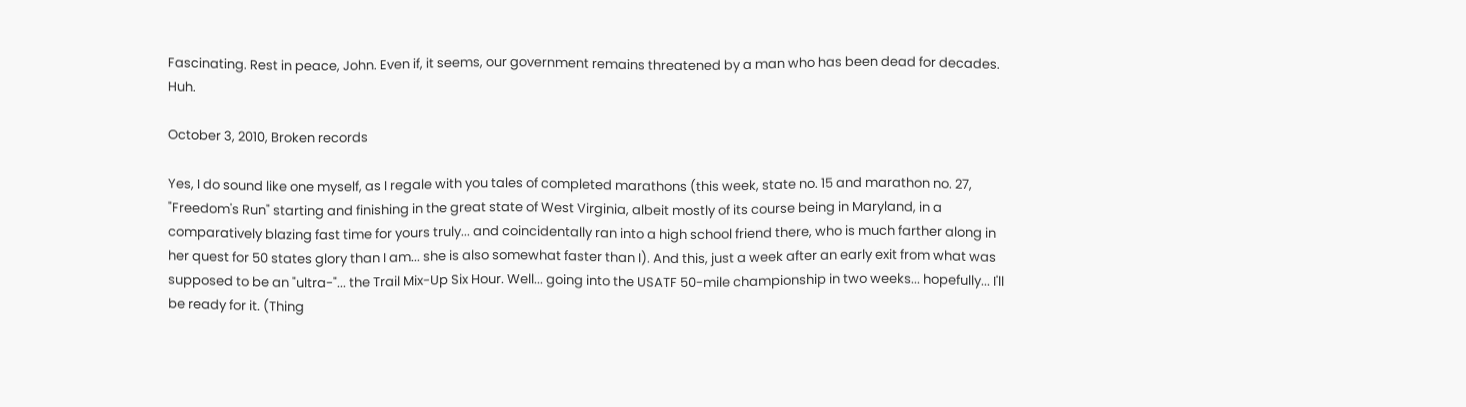Fascinating. Rest in peace, John. Even if, it seems, our government remains threatened by a man who has been dead for decades. Huh.

October 3, 2010, Broken records

Yes, I do sound like one myself, as I regale with you tales of completed marathons (this week, state no. 15 and marathon no. 27, "Freedom's Run" starting and finishing in the great state of West Virginia, albeit mostly of its course being in Maryland, in a comparatively blazing fast time for yours truly... and coincidentally ran into a high school friend there, who is much farther along in her quest for 50 states glory than I am... she is also somewhat faster than I). And this, just a week after an early exit from what was supposed to be an "ultra-"... the Trail Mix-Up Six Hour. Well... going into the USATF 50-mile championship in two weeks... hopefully... I'll be ready for it. (Thing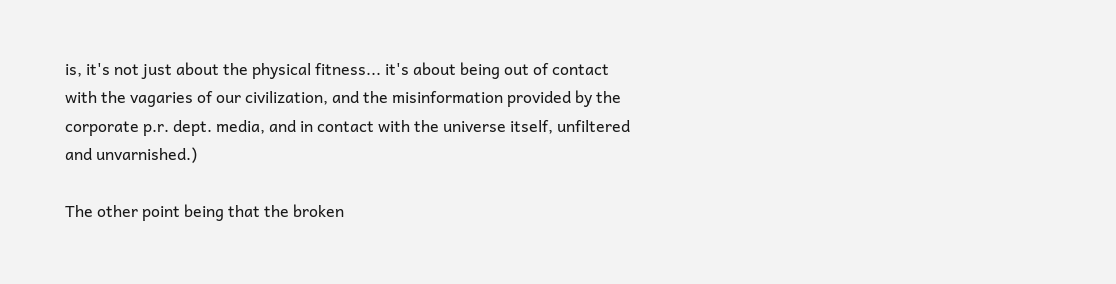is, it's not just about the physical fitness... it's about being out of contact with the vagaries of our civilization, and the misinformation provided by the corporate p.r. dept. media, and in contact with the universe itself, unfiltered and unvarnished.)

The other point being that the broken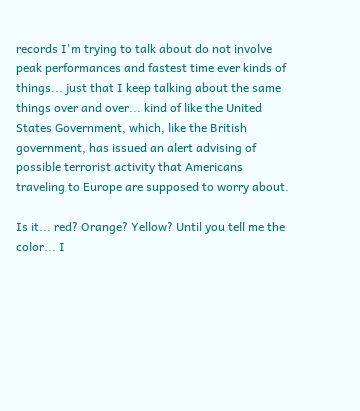records I'm trying to talk about do not involve peak performances and fastest time ever kinds of things... just that I keep talking about the same things over and over... kind of like the United States Government, which, like the British government, has issued an alert advising of possible terrorist activity that Americans traveling to Europe are supposed to worry about.

Is it... red? Orange? Yellow? Until you tell me the color... I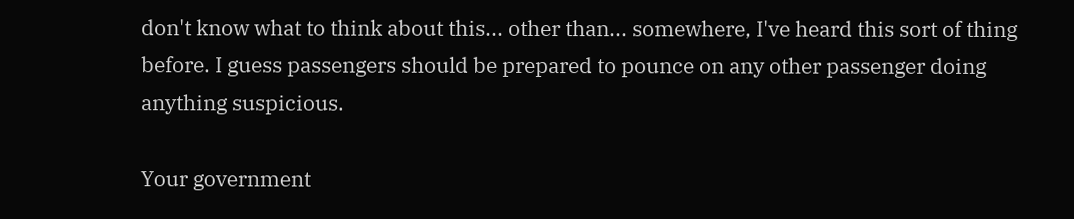don't know what to think about this... other than... somewhere, I've heard this sort of thing before. I guess passengers should be prepared to pounce on any other passenger doing anything suspicious.

Your government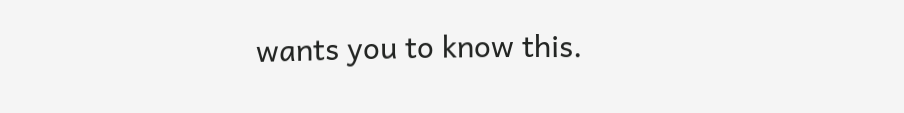wants you to know this.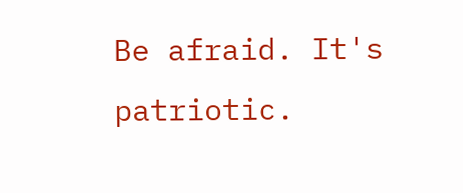Be afraid. It's patriotic.